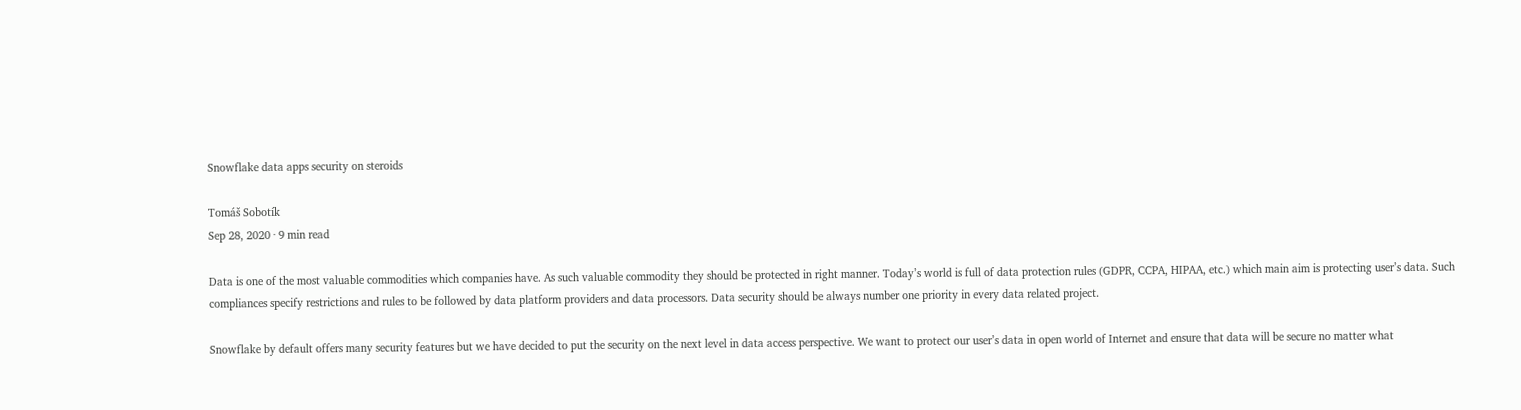Snowflake data apps security on steroids

Tomáš Sobotík
Sep 28, 2020 · 9 min read

Data is one of the most valuable commodities which companies have. As such valuable commodity they should be protected in right manner. Today’s world is full of data protection rules (GDPR, CCPA, HIPAA, etc.) which main aim is protecting user’s data. Such compliances specify restrictions and rules to be followed by data platform providers and data processors. Data security should be always number one priority in every data related project.

Snowflake by default offers many security features but we have decided to put the security on the next level in data access perspective. We want to protect our user’s data in open world of Internet and ensure that data will be secure no matter what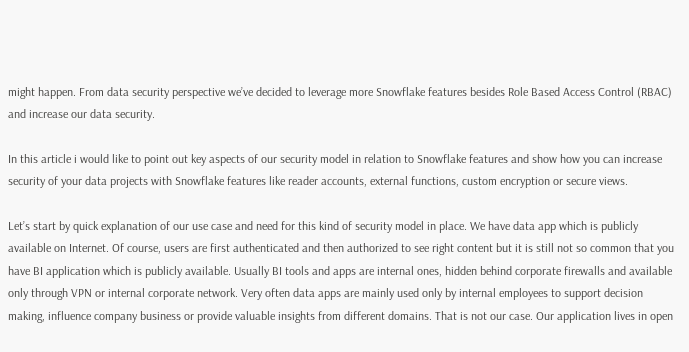might happen. From data security perspective we’ve decided to leverage more Snowflake features besides Role Based Access Control (RBAC) and increase our data security.

In this article i would like to point out key aspects of our security model in relation to Snowflake features and show how you can increase security of your data projects with Snowflake features like reader accounts, external functions, custom encryption or secure views.

Let’s start by quick explanation of our use case and need for this kind of security model in place. We have data app which is publicly available on Internet. Of course, users are first authenticated and then authorized to see right content but it is still not so common that you have BI application which is publicly available. Usually BI tools and apps are internal ones, hidden behind corporate firewalls and available only through VPN or internal corporate network. Very often data apps are mainly used only by internal employees to support decision making, influence company business or provide valuable insights from different domains. That is not our case. Our application lives in open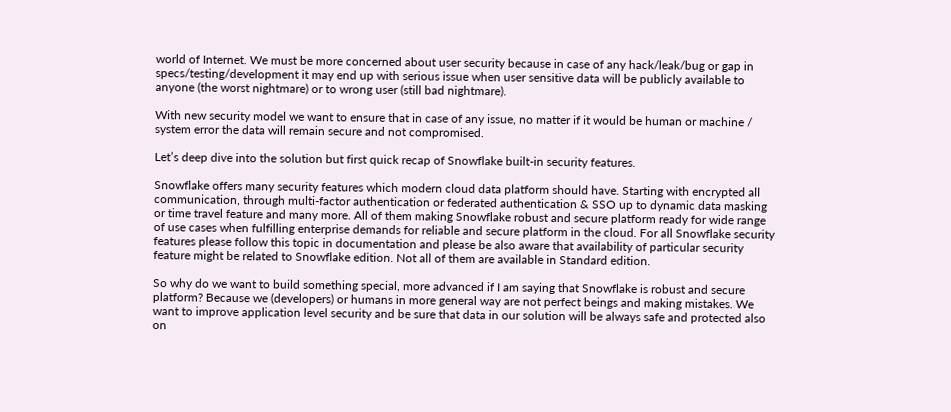world of Internet. We must be more concerned about user security because in case of any hack/leak/bug or gap in specs/testing/development it may end up with serious issue when user sensitive data will be publicly available to anyone (the worst nightmare) or to wrong user (still bad nightmare).

With new security model we want to ensure that in case of any issue, no matter if it would be human or machine / system error the data will remain secure and not compromised.

Let’s deep dive into the solution but first quick recap of Snowflake built-in security features.

Snowflake offers many security features which modern cloud data platform should have. Starting with encrypted all communication, through multi-factor authentication or federated authentication & SSO up to dynamic data masking or time travel feature and many more. All of them making Snowflake robust and secure platform ready for wide range of use cases when fulfilling enterprise demands for reliable and secure platform in the cloud. For all Snowflake security features please follow this topic in documentation and please be also aware that availability of particular security feature might be related to Snowflake edition. Not all of them are available in Standard edition.

So why do we want to build something special, more advanced if I am saying that Snowflake is robust and secure platform? Because we (developers) or humans in more general way are not perfect beings and making mistakes. We want to improve application level security and be sure that data in our solution will be always safe and protected also on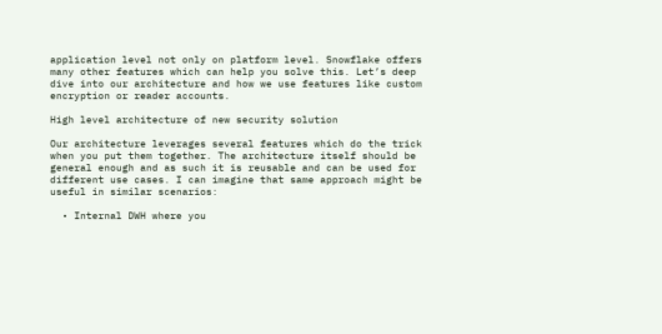application level not only on platform level. Snowflake offers many other features which can help you solve this. Let’s deep dive into our architecture and how we use features like custom encryption or reader accounts.

High level architecture of new security solution

Our architecture leverages several features which do the trick when you put them together. The architecture itself should be general enough and as such it is reusable and can be used for different use cases. I can imagine that same approach might be useful in similar scenarios:

  • Internal DWH where you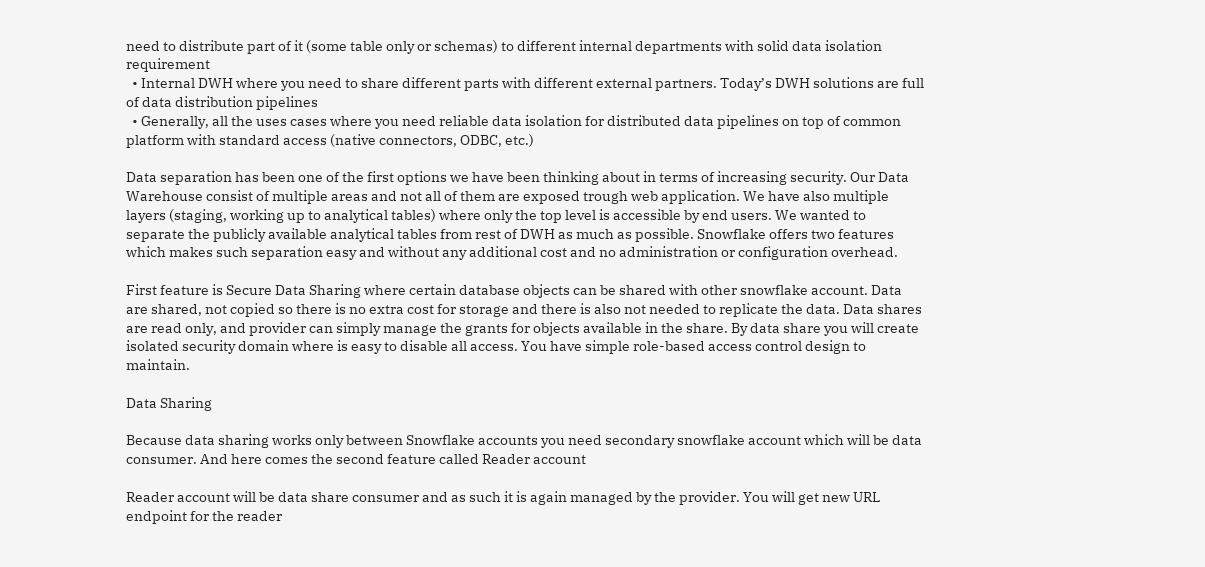need to distribute part of it (some table only or schemas) to different internal departments with solid data isolation requirement
  • Internal DWH where you need to share different parts with different external partners. Today’s DWH solutions are full of data distribution pipelines
  • Generally, all the uses cases where you need reliable data isolation for distributed data pipelines on top of common platform with standard access (native connectors, ODBC, etc.)

Data separation has been one of the first options we have been thinking about in terms of increasing security. Our Data Warehouse consist of multiple areas and not all of them are exposed trough web application. We have also multiple layers (staging, working up to analytical tables) where only the top level is accessible by end users. We wanted to separate the publicly available analytical tables from rest of DWH as much as possible. Snowflake offers two features which makes such separation easy and without any additional cost and no administration or configuration overhead.

First feature is Secure Data Sharing where certain database objects can be shared with other snowflake account. Data are shared, not copied so there is no extra cost for storage and there is also not needed to replicate the data. Data shares are read only, and provider can simply manage the grants for objects available in the share. By data share you will create isolated security domain where is easy to disable all access. You have simple role-based access control design to maintain.

Data Sharing

Because data sharing works only between Snowflake accounts you need secondary snowflake account which will be data consumer. And here comes the second feature called Reader account

Reader account will be data share consumer and as such it is again managed by the provider. You will get new URL endpoint for the reader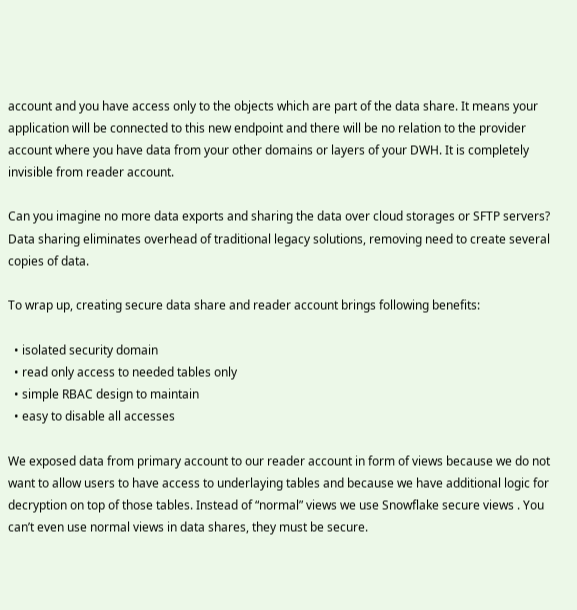account and you have access only to the objects which are part of the data share. It means your application will be connected to this new endpoint and there will be no relation to the provider account where you have data from your other domains or layers of your DWH. It is completely invisible from reader account.

Can you imagine no more data exports and sharing the data over cloud storages or SFTP servers? Data sharing eliminates overhead of traditional legacy solutions, removing need to create several copies of data.

To wrap up, creating secure data share and reader account brings following benefits:

  • isolated security domain
  • read only access to needed tables only
  • simple RBAC design to maintain
  • easy to disable all accesses

We exposed data from primary account to our reader account in form of views because we do not want to allow users to have access to underlaying tables and because we have additional logic for decryption on top of those tables. Instead of “normal” views we use Snowflake secure views . You can’t even use normal views in data shares, they must be secure.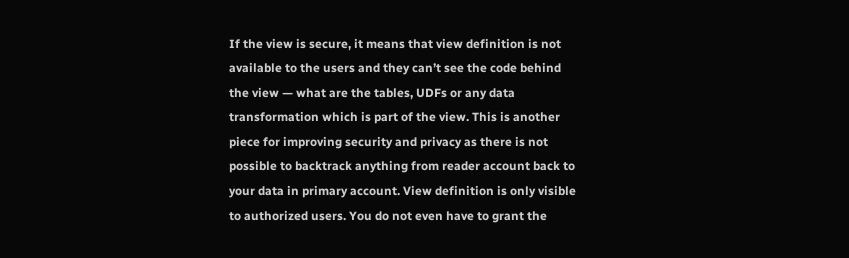If the view is secure, it means that view definition is not available to the users and they can’t see the code behind the view — what are the tables, UDFs or any data transformation which is part of the view. This is another piece for improving security and privacy as there is not possible to backtrack anything from reader account back to your data in primary account. View definition is only visible to authorized users. You do not even have to grant the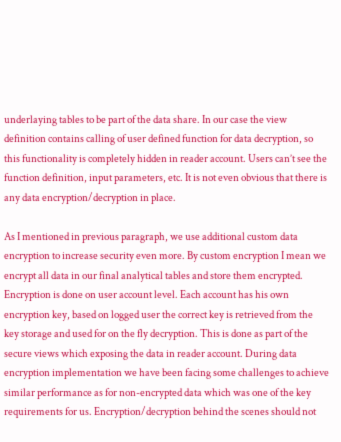underlaying tables to be part of the data share. In our case the view definition contains calling of user defined function for data decryption, so this functionality is completely hidden in reader account. Users can’t see the function definition, input parameters, etc. It is not even obvious that there is any data encryption/decryption in place.

As I mentioned in previous paragraph, we use additional custom data encryption to increase security even more. By custom encryption I mean we encrypt all data in our final analytical tables and store them encrypted. Encryption is done on user account level. Each account has his own encryption key, based on logged user the correct key is retrieved from the key storage and used for on the fly decryption. This is done as part of the secure views which exposing the data in reader account. During data encryption implementation we have been facing some challenges to achieve similar performance as for non-encrypted data which was one of the key requirements for us. Encryption/decryption behind the scenes should not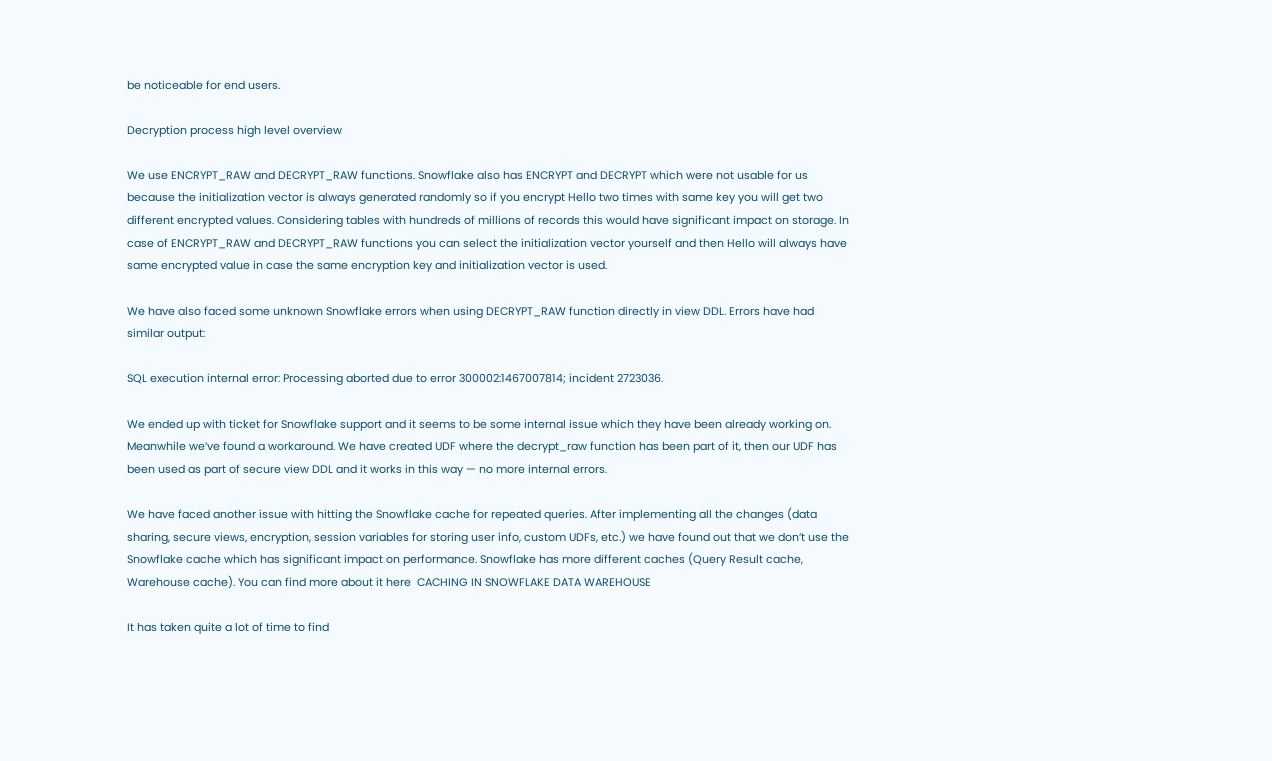be noticeable for end users.

Decryption process high level overview

We use ENCRYPT_RAW and DECRYPT_RAW functions. Snowflake also has ENCRYPT and DECRYPT which were not usable for us because the initialization vector is always generated randomly so if you encrypt Hello two times with same key you will get two different encrypted values. Considering tables with hundreds of millions of records this would have significant impact on storage. In case of ENCRYPT_RAW and DECRYPT_RAW functions you can select the initialization vector yourself and then Hello will always have same encrypted value in case the same encryption key and initialization vector is used.

We have also faced some unknown Snowflake errors when using DECRYPT_RAW function directly in view DDL. Errors have had similar output:

SQL execution internal error: Processing aborted due to error 300002:1467007814; incident 2723036.

We ended up with ticket for Snowflake support and it seems to be some internal issue which they have been already working on. Meanwhile we’ve found a workaround. We have created UDF where the decrypt_raw function has been part of it, then our UDF has been used as part of secure view DDL and it works in this way — no more internal errors.

We have faced another issue with hitting the Snowflake cache for repeated queries. After implementing all the changes (data sharing, secure views, encryption, session variables for storing user info, custom UDFs, etc.) we have found out that we don’t use the Snowflake cache which has significant impact on performance. Snowflake has more different caches (Query Result cache, Warehouse cache). You can find more about it here  CACHING IN SNOWFLAKE DATA WAREHOUSE

It has taken quite a lot of time to find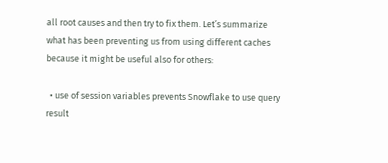all root causes and then try to fix them. Let’s summarize what has been preventing us from using different caches because it might be useful also for others:

  • use of session variables prevents Snowflake to use query result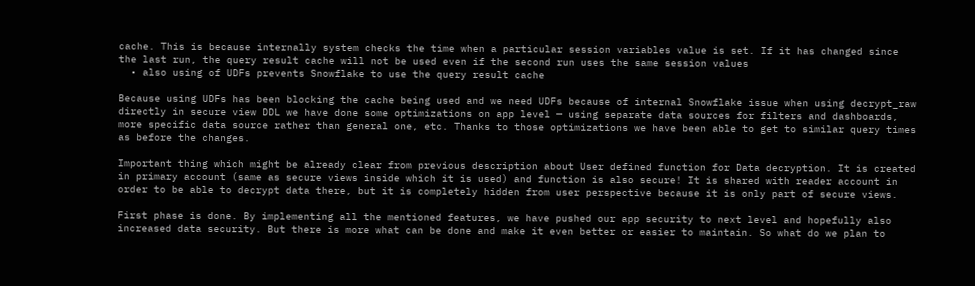cache. This is because internally system checks the time when a particular session variables value is set. If it has changed since the last run, the query result cache will not be used even if the second run uses the same session values
  • also using of UDFs prevents Snowflake to use the query result cache

Because using UDFs has been blocking the cache being used and we need UDFs because of internal Snowflake issue when using decrypt_raw directly in secure view DDL we have done some optimizations on app level — using separate data sources for filters and dashboards, more specific data source rather than general one, etc. Thanks to those optimizations we have been able to get to similar query times as before the changes.

Important thing which might be already clear from previous description about User defined function for Data decryption. It is created in primary account (same as secure views inside which it is used) and function is also secure! It is shared with reader account in order to be able to decrypt data there, but it is completely hidden from user perspective because it is only part of secure views.

First phase is done. By implementing all the mentioned features, we have pushed our app security to next level and hopefully also increased data security. But there is more what can be done and make it even better or easier to maintain. So what do we plan to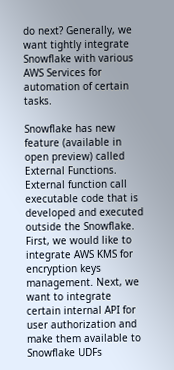do next? Generally, we want tightly integrate Snowflake with various AWS Services for automation of certain tasks.

Snowflake has new feature (available in open preview) called External Functions. External function call executable code that is developed and executed outside the Snowflake. First, we would like to integrate AWS KMS for encryption keys management. Next, we want to integrate certain internal API for user authorization and make them available to Snowflake UDFs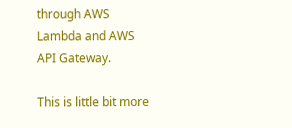through AWS Lambda and AWS API Gateway.

This is little bit more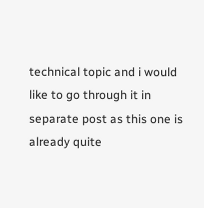technical topic and i would like to go through it in separate post as this one is already quite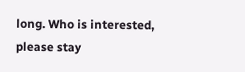long. Who is interested, please stay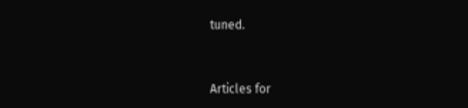tuned.


Articles for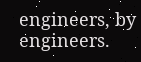engineers, by engineers.